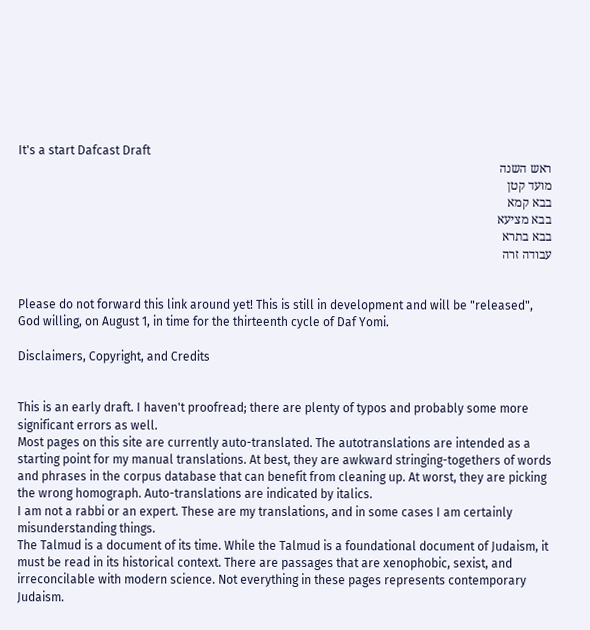It's a start Dafcast Draft
ראש השנה
מועד קטן
בבא קמא
בבא מציעא
בבא בתרא
עבודה זרה


Please do not forward this link around yet! This is still in development and will be "released", God willing, on August 1, in time for the thirteenth cycle of Daf Yomi.

Disclaimers, Copyright, and Credits


This is an early draft. I haven't proofread; there are plenty of typos and probably some more significant errors as well.
Most pages on this site are currently auto-translated. The autotranslations are intended as a starting point for my manual translations. At best, they are awkward stringing-togethers of words and phrases in the corpus database that can benefit from cleaning up. At worst, they are picking the wrong homograph. Auto-translations are indicated by italics.
I am not a rabbi or an expert. These are my translations, and in some cases I am certainly misunderstanding things.
The Talmud is a document of its time. While the Talmud is a foundational document of Judaism, it must be read in its historical context. There are passages that are xenophobic, sexist, and irreconcilable with modern science. Not everything in these pages represents contemporary Judaism.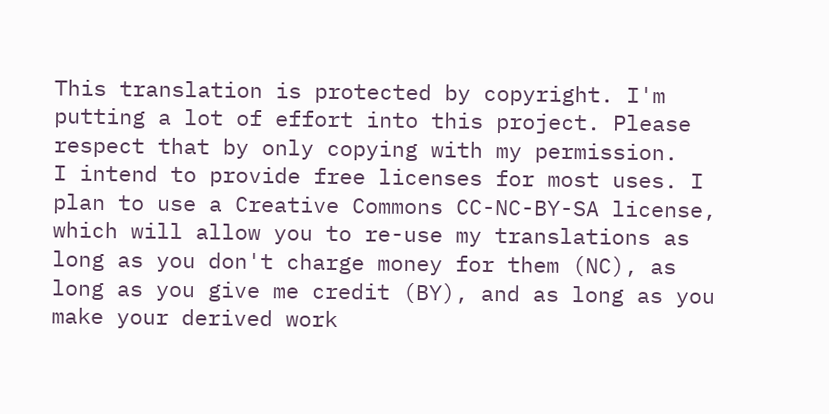This translation is protected by copyright. I'm putting a lot of effort into this project. Please respect that by only copying with my permission.
I intend to provide free licenses for most uses. I plan to use a Creative Commons CC-NC-BY-SA license, which will allow you to re-use my translations as long as you don't charge money for them (NC), as long as you give me credit (BY), and as long as you make your derived work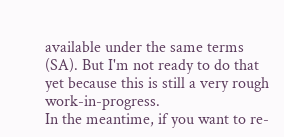available under the same terms (SA). But I'm not ready to do that yet because this is still a very rough work-in-progress.
In the meantime, if you want to re-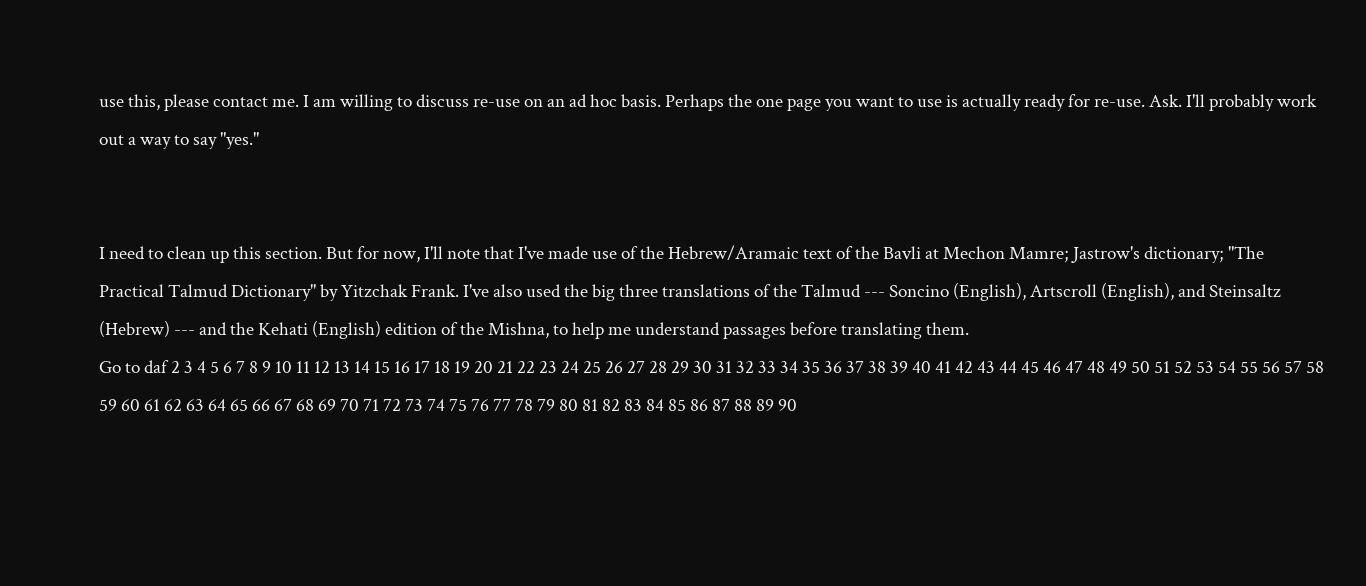use this, please contact me. I am willing to discuss re-use on an ad hoc basis. Perhaps the one page you want to use is actually ready for re-use. Ask. I'll probably work out a way to say "yes."


I need to clean up this section. But for now, I'll note that I've made use of the Hebrew/Aramaic text of the Bavli at Mechon Mamre; Jastrow's dictionary; "The Practical Talmud Dictionary" by Yitzchak Frank. I've also used the big three translations of the Talmud --- Soncino (English), Artscroll (English), and Steinsaltz (Hebrew) --- and the Kehati (English) edition of the Mishna, to help me understand passages before translating them.
Go to daf 2 3 4 5 6 7 8 9 10 11 12 13 14 15 16 17 18 19 20 21 22 23 24 25 26 27 28 29 30 31 32 33 34 35 36 37 38 39 40 41 42 43 44 45 46 47 48 49 50 51 52 53 54 55 56 57 58 59 60 61 62 63 64 65 66 67 68 69 70 71 72 73 74 75 76 77 78 79 80 81 82 83 84 85 86 87 88 89 90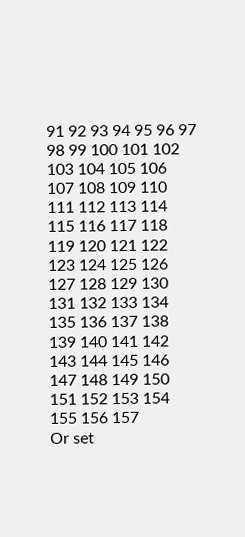91 92 93 94 95 96 97 98 99 100 101 102 103 104 105 106 107 108 109 110 111 112 113 114 115 116 117 118 119 120 121 122 123 124 125 126 127 128 129 130 131 132 133 134 135 136 137 138 139 140 141 142 143 144 145 146 147 148 149 150 151 152 153 154 155 156 157
Or set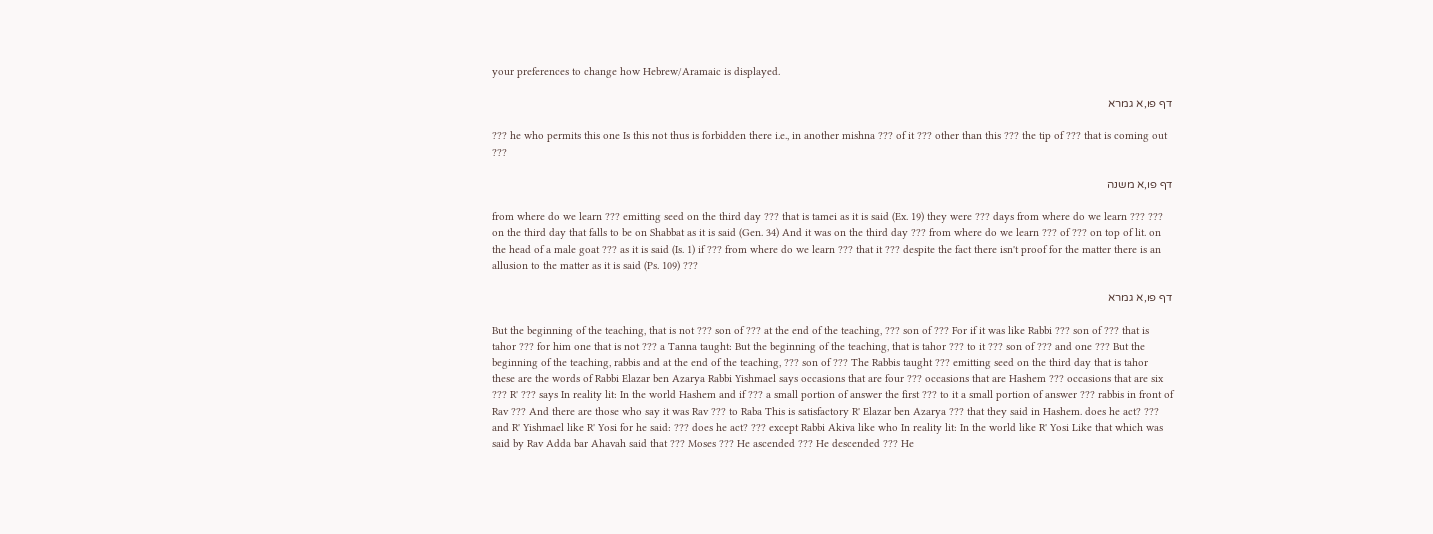your preferences to change how Hebrew/Aramaic is displayed.

דף פו,א גמרא

??? he who permits this one Is this not thus is forbidden there i.e., in another mishna ??? of it ??? other than this ??? the tip of ??? that is coming out ???

דף פו,א משנה

from where do we learn ??? emitting seed on the third day ??? that is tamei as it is said (Ex. 19) they were ??? days from where do we learn ??? ??? on the third day that falls to be on Shabbat as it is said (Gen. 34) And it was on the third day ??? from where do we learn ??? of ??? on top of lit. on the head of a male goat ??? as it is said (Is. 1) if ??? from where do we learn ??? that it ??? despite the fact there isn't proof for the matter there is an allusion to the matter as it is said (Ps. 109) ???

דף פו,א גמרא

But the beginning of the teaching, that is not ??? son of ??? at the end of the teaching, ??? son of ??? For if it was like Rabbi ??? son of ??? that is tahor ??? for him one that is not ??? a Tanna taught: But the beginning of the teaching, that is tahor ??? to it ??? son of ??? and one ??? But the beginning of the teaching, rabbis and at the end of the teaching, ??? son of ??? The Rabbis taught ??? emitting seed on the third day that is tahor these are the words of Rabbi Elazar ben Azarya Rabbi Yishmael says occasions that are four ??? occasions that are Hashem ??? occasions that are six ??? R' ??? says In reality lit: In the world Hashem and if ??? a small portion of answer the first ??? to it a small portion of answer ??? rabbis in front of Rav ??? And there are those who say it was Rav ??? to Raba This is satisfactory R' Elazar ben Azarya ??? that they said in Hashem. does he act? ??? and R' Yishmael like R' Yosi for he said: ??? does he act? ??? except Rabbi Akiva like who In reality lit: In the world like R' Yosi Like that which was said by Rav Adda bar Ahavah said that ??? Moses ??? He ascended ??? He descended ??? He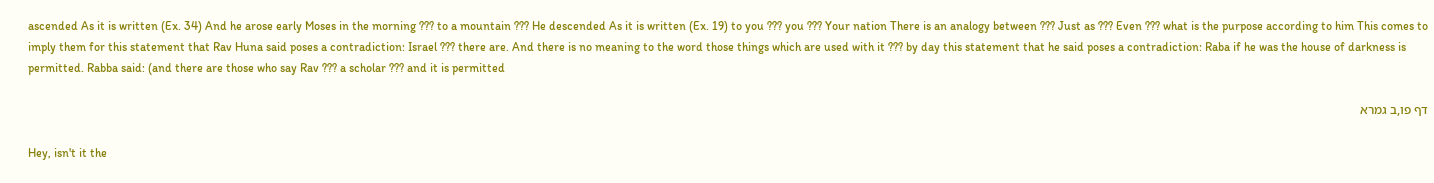ascended As it is written (Ex. 34) And he arose early Moses in the morning ??? to a mountain ??? He descended As it is written (Ex. 19) to you ??? you ??? Your nation There is an analogy between ??? Just as ??? Even ??? what is the purpose according to him This comes to imply them for this statement that Rav Huna said poses a contradiction: Israel ??? there are. And there is no meaning to the word those things which are used with it ??? by day this statement that he said poses a contradiction: Raba if he was the house of darkness is permitted. Rabba said: (and there are those who say Rav ??? a scholar ??? and it is permitted

דף פו,ב גמרא

Hey, isn't it the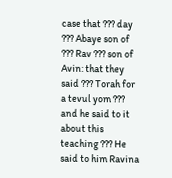case that ??? day ??? Abaye son of ??? Rav ??? son of Avin: that they said ??? Torah for a tevul yom ??? and he said to it about this teaching ??? He said to him Ravina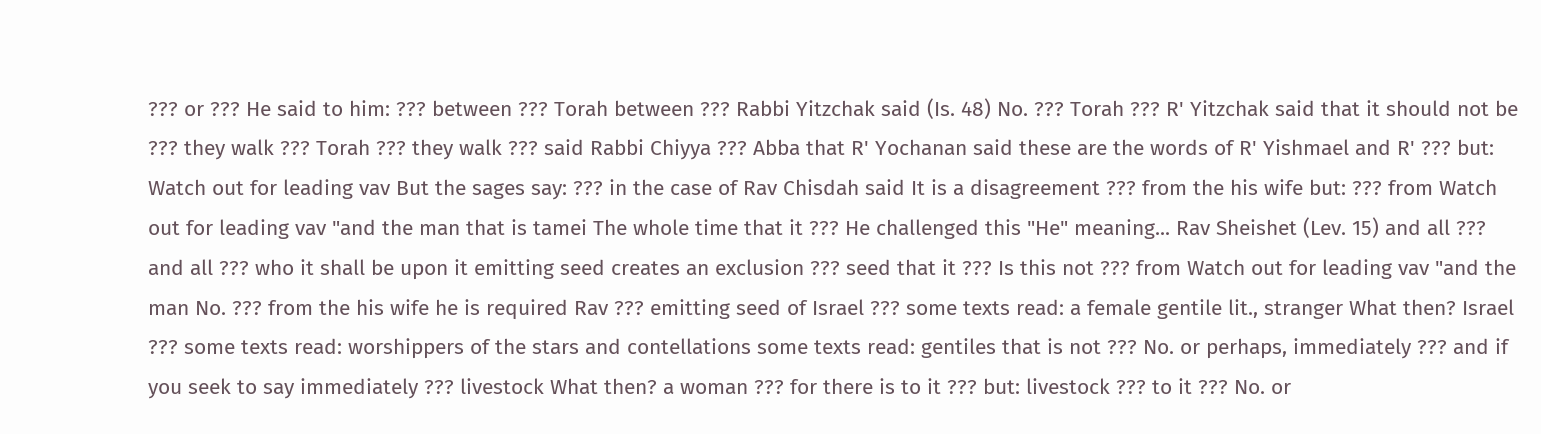??? or ??? He said to him: ??? between ??? Torah between ??? Rabbi Yitzchak said (Is. 48) No. ??? Torah ??? R' Yitzchak said that it should not be ??? they walk ??? Torah ??? they walk ??? said Rabbi Chiyya ??? Abba that R' Yochanan said these are the words of R' Yishmael and R' ??? but: Watch out for leading vav But the sages say: ??? in the case of Rav Chisdah said It is a disagreement ??? from the his wife but: ??? from Watch out for leading vav "and the man that is tamei The whole time that it ??? He challenged this "He" meaning... Rav Sheishet (Lev. 15) and all ??? and all ??? who it shall be upon it emitting seed creates an exclusion ??? seed that it ??? Is this not ??? from Watch out for leading vav "and the man No. ??? from the his wife he is required Rav ??? emitting seed of Israel ??? some texts read: a female gentile lit., stranger What then? Israel ??? some texts read: worshippers of the stars and contellations some texts read: gentiles that is not ??? No. or perhaps, immediately ??? and if you seek to say immediately ??? livestock What then? a woman ??? for there is to it ??? but: livestock ??? to it ??? No. or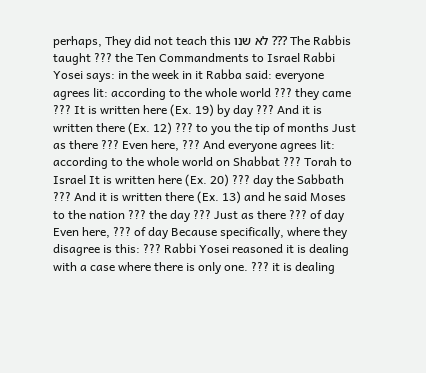perhaps, They did not teach this לא שנו ??? The Rabbis taught ??? the Ten Commandments to Israel Rabbi Yosei says: in the week in it Rabba said: everyone agrees lit: according to the whole world ??? they came ??? It is written here (Ex. 19) by day ??? And it is written there (Ex. 12) ??? to you the tip of months Just as there ??? Even here, ??? And everyone agrees lit: according to the whole world on Shabbat ??? Torah to Israel It is written here (Ex. 20) ??? day the Sabbath ??? And it is written there (Ex. 13) and he said Moses to the nation ??? the day ??? Just as there ??? of day Even here, ??? of day Because specifically, where they disagree is this: ??? Rabbi Yosei reasoned it is dealing with a case where there is only one. ??? it is dealing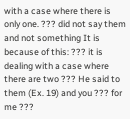with a case where there is only one. ??? did not say them and not something It is because of this: ??? it is dealing with a case where there are two ??? He said to them (Ex. 19) and you ??? for me ???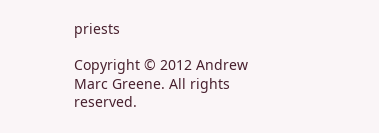priests

Copyright © 2012 Andrew Marc Greene. All rights reserved.